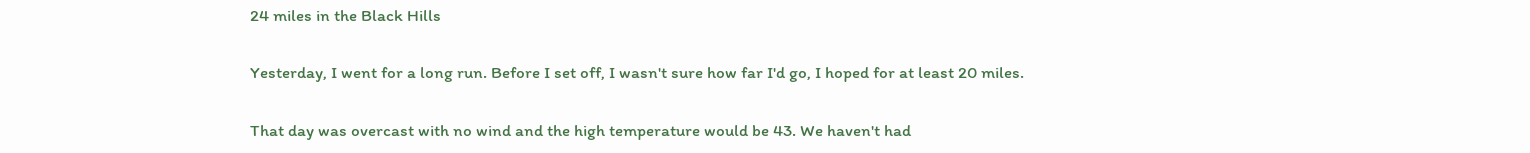24 miles in the Black Hills

Yesterday, I went for a long run. Before I set off, I wasn't sure how far I'd go, I hoped for at least 20 miles.

That day was overcast with no wind and the high temperature would be 43. We haven't had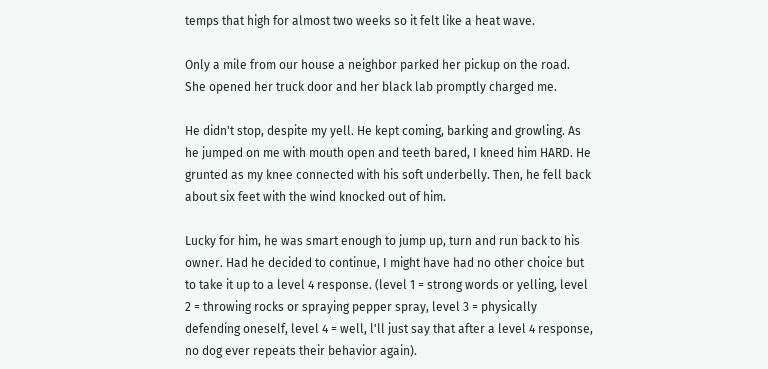temps that high for almost two weeks so it felt like a heat wave.

Only a mile from our house a neighbor parked her pickup on the road. She opened her truck door and her black lab promptly charged me.

He didn't stop, despite my yell. He kept coming, barking and growling. As he jumped on me with mouth open and teeth bared, I kneed him HARD. He grunted as my knee connected with his soft underbelly. Then, he fell back about six feet with the wind knocked out of him.

Lucky for him, he was smart enough to jump up, turn and run back to his owner. Had he decided to continue, I might have had no other choice but to take it up to a level 4 response. (level 1 = strong words or yelling, level 2 = throwing rocks or spraying pepper spray, level 3 = physically defending oneself, level 4 = well, l'll just say that after a level 4 response, no dog ever repeats their behavior again).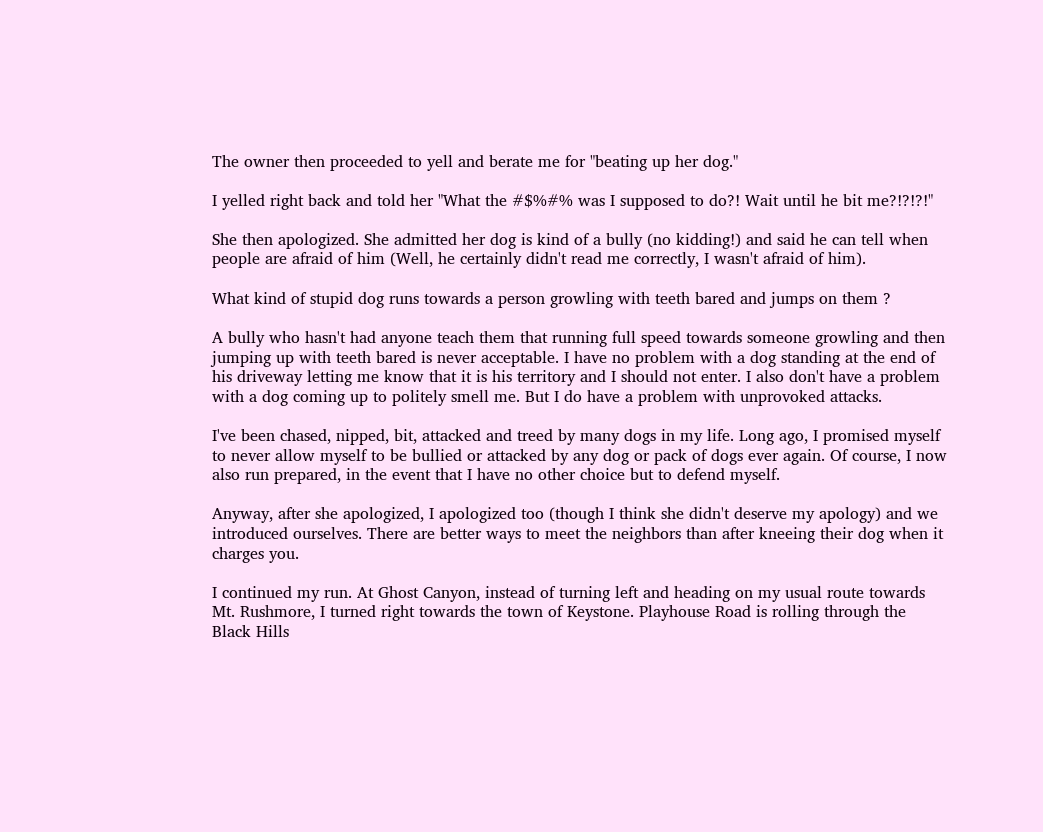The owner then proceeded to yell and berate me for "beating up her dog."

I yelled right back and told her "What the #$%#% was I supposed to do?! Wait until he bit me?!?!?!"

She then apologized. She admitted her dog is kind of a bully (no kidding!) and said he can tell when people are afraid of him (Well, he certainly didn't read me correctly, I wasn't afraid of him).

What kind of stupid dog runs towards a person growling with teeth bared and jumps on them ?

A bully who hasn't had anyone teach them that running full speed towards someone growling and then jumping up with teeth bared is never acceptable. I have no problem with a dog standing at the end of his driveway letting me know that it is his territory and I should not enter. I also don't have a problem with a dog coming up to politely smell me. But I do have a problem with unprovoked attacks.

I've been chased, nipped, bit, attacked and treed by many dogs in my life. Long ago, I promised myself to never allow myself to be bullied or attacked by any dog or pack of dogs ever again. Of course, I now also run prepared, in the event that I have no other choice but to defend myself.

Anyway, after she apologized, I apologized too (though I think she didn't deserve my apology) and we introduced ourselves. There are better ways to meet the neighbors than after kneeing their dog when it charges you.

I continued my run. At Ghost Canyon, instead of turning left and heading on my usual route towards Mt. Rushmore, I turned right towards the town of Keystone. Playhouse Road is rolling through the Black Hills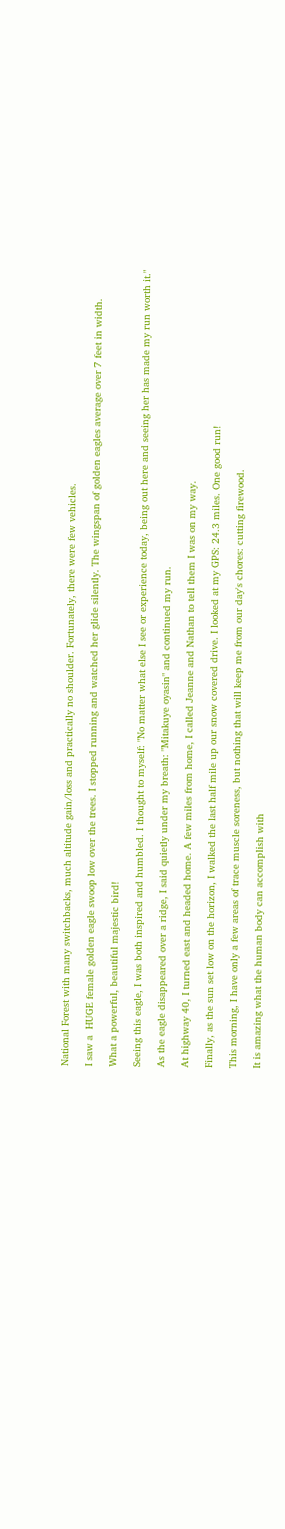National Forest with many switchbacks, much altitude gain/loss and practically no shoulder. Fortunately, there were few vehicles.

I saw a  HUGE female golden eagle swoop low over the trees. I stopped running and watched her glide silently. The wingspan of golden eagles average over 7 feet in width.

What a powerful, beautiful majestic bird!

Seeing this eagle, I was both inspired and humbled. I thought to myself: "No matter what else I see or experience today, being out here and seeing her has made my run worth it."

As the eagle disappeared over a ridge, I said quietly under my breath: "Mitakuye oyasin" and continued my run.

At highway 40, I turned east and headed home. A few miles from home, I called Jeanne and Nathan to tell them I was on my way.

Finally, as the sun set low on the horizon, I walked the last half mile up our snow covered drive. I looked at my GPS: 24.3 miles. One good run!

This morning, I have only a few areas of trace muscle soreness, but nothing that will keep me from our day's chores: cutting firewood.

It is amazing what the human body can accomplish with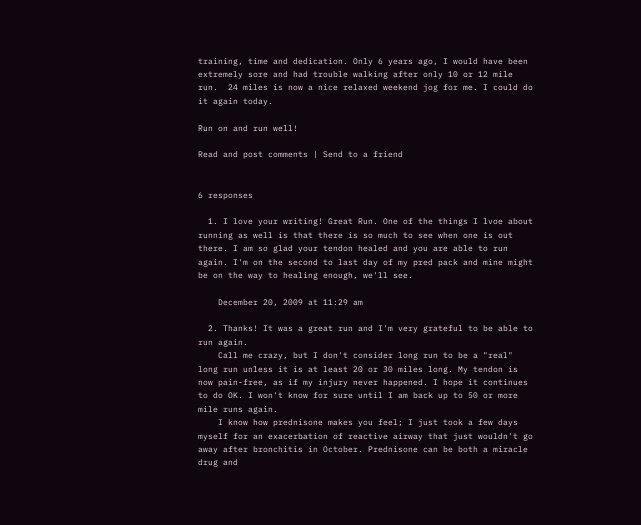training, time and dedication. Only 6 years ago, I would have been extremely sore and had trouble walking after only 10 or 12 mile run.  24 miles is now a nice relaxed weekend jog for me. I could do it again today.

Run on and run well!

Read and post comments | Send to a friend


6 responses

  1. I love your writing! Great Run. One of the things I lvoe about running as well is that there is so much to see when one is out there. I am so glad your tendon healed and you are able to run again. I'm on the second to last day of my pred pack and mine might be on the way to healing enough, we'll see.

    December 20, 2009 at 11:29 am

  2. Thanks! It was a great run and I'm very grateful to be able to run again.
    Call me crazy, but I don't consider long run to be a "real" long run unless it is at least 20 or 30 miles long. My tendon is now pain-free, as if my injury never happened. I hope it continues to do OK. I won't know for sure until I am back up to 50 or more mile runs again.
    I know how prednisone makes you feel; I just took a few days myself for an exacerbation of reactive airway that just wouldn't go away after bronchitis in October. Prednisone can be both a miracle drug and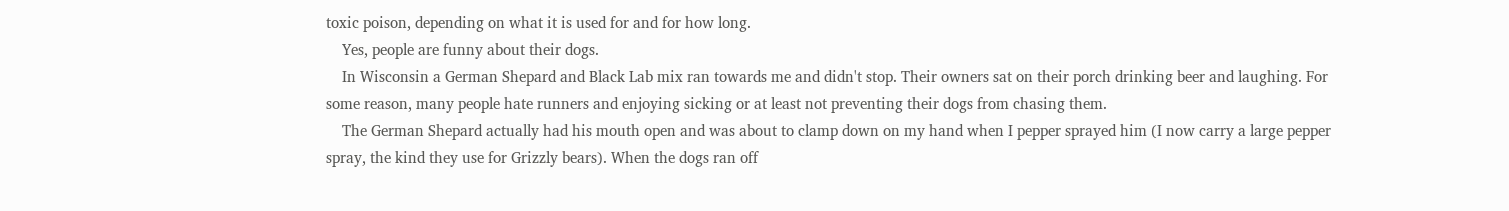toxic poison, depending on what it is used for and for how long.
    Yes, people are funny about their dogs.
    In Wisconsin a German Shepard and Black Lab mix ran towards me and didn't stop. Their owners sat on their porch drinking beer and laughing. For some reason, many people hate runners and enjoying sicking or at least not preventing their dogs from chasing them.
    The German Shepard actually had his mouth open and was about to clamp down on my hand when I pepper sprayed him (I now carry a large pepper spray, the kind they use for Grizzly bears). When the dogs ran off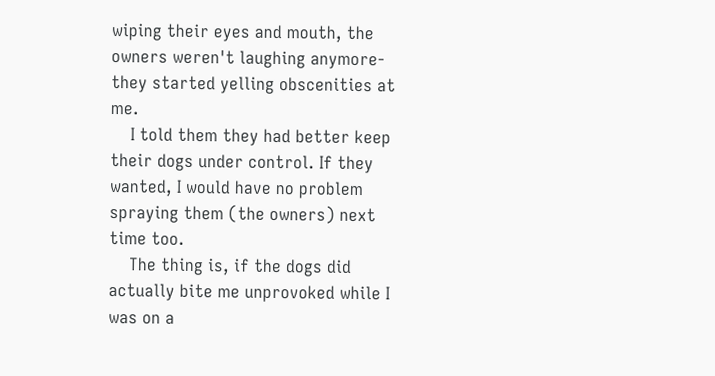wiping their eyes and mouth, the owners weren't laughing anymore- they started yelling obscenities at me.
    I told them they had better keep their dogs under control. If they wanted, I would have no problem spraying them (the owners) next time too.
    The thing is, if the dogs did actually bite me unprovoked while I was on a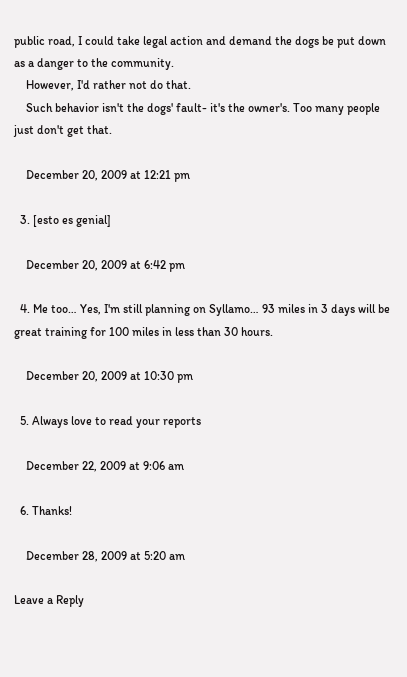public road, I could take legal action and demand the dogs be put down as a danger to the community.
    However, I'd rather not do that.
    Such behavior isn't the dogs' fault- it's the owner's. Too many people just don't get that.

    December 20, 2009 at 12:21 pm

  3. [esto es genial]

    December 20, 2009 at 6:42 pm

  4. Me too… Yes, I'm still planning on Syllamo… 93 miles in 3 days will be great training for 100 miles in less than 30 hours.

    December 20, 2009 at 10:30 pm

  5. Always love to read your reports

    December 22, 2009 at 9:06 am

  6. Thanks!

    December 28, 2009 at 5:20 am

Leave a Reply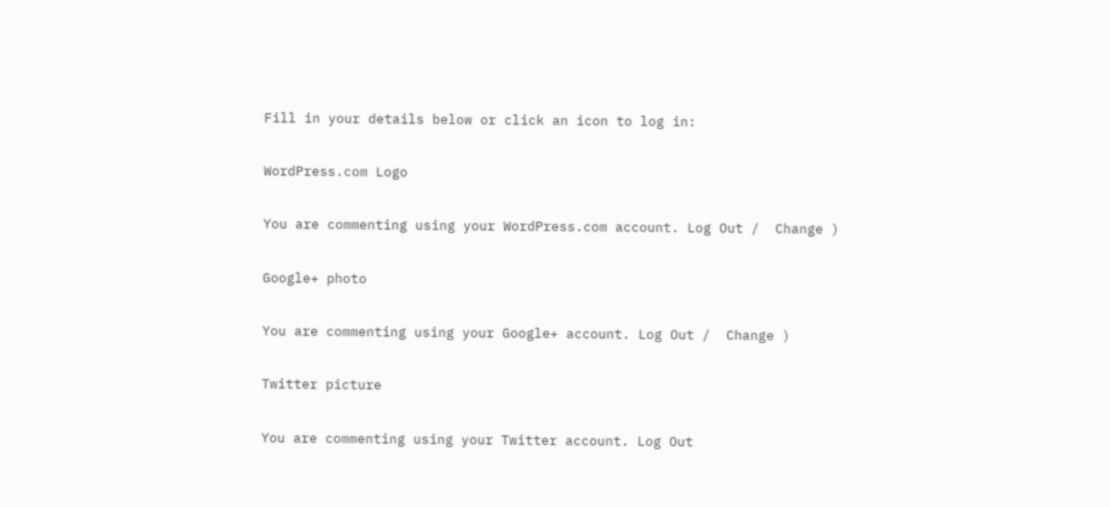Fill in your details below or click an icon to log in:

WordPress.com Logo

You are commenting using your WordPress.com account. Log Out /  Change )

Google+ photo

You are commenting using your Google+ account. Log Out /  Change )

Twitter picture

You are commenting using your Twitter account. Log Out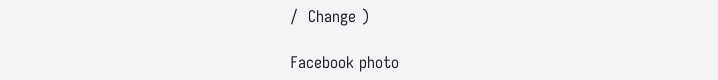/  Change )

Facebook photo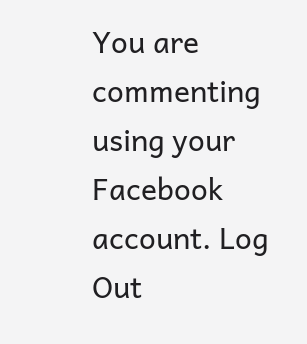You are commenting using your Facebook account. Log Out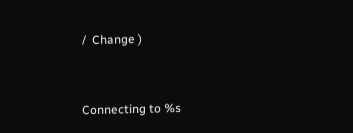/  Change )


Connecting to %s